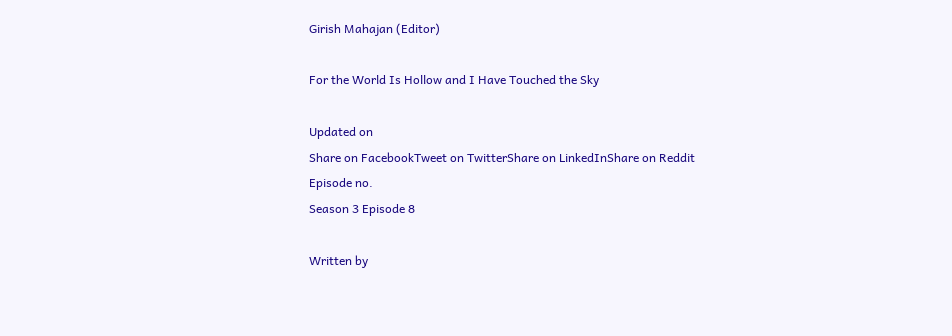Girish Mahajan (Editor)

For the World Is Hollow and I Have Touched the Sky

Updated on
Share on FacebookTweet on TwitterShare on LinkedInShare on Reddit
Episode no.
Season 3 Episode 8

Written by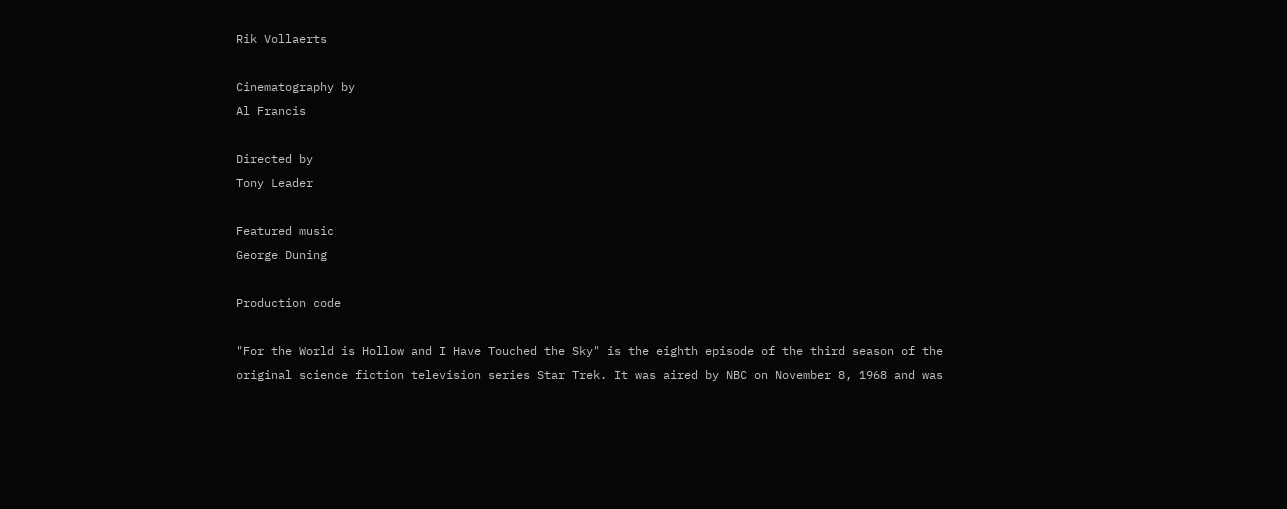Rik Vollaerts

Cinematography by
Al Francis

Directed by
Tony Leader

Featured music
George Duning

Production code

"For the World is Hollow and I Have Touched the Sky" is the eighth episode of the third season of the original science fiction television series Star Trek. It was aired by NBC on November 8, 1968 and was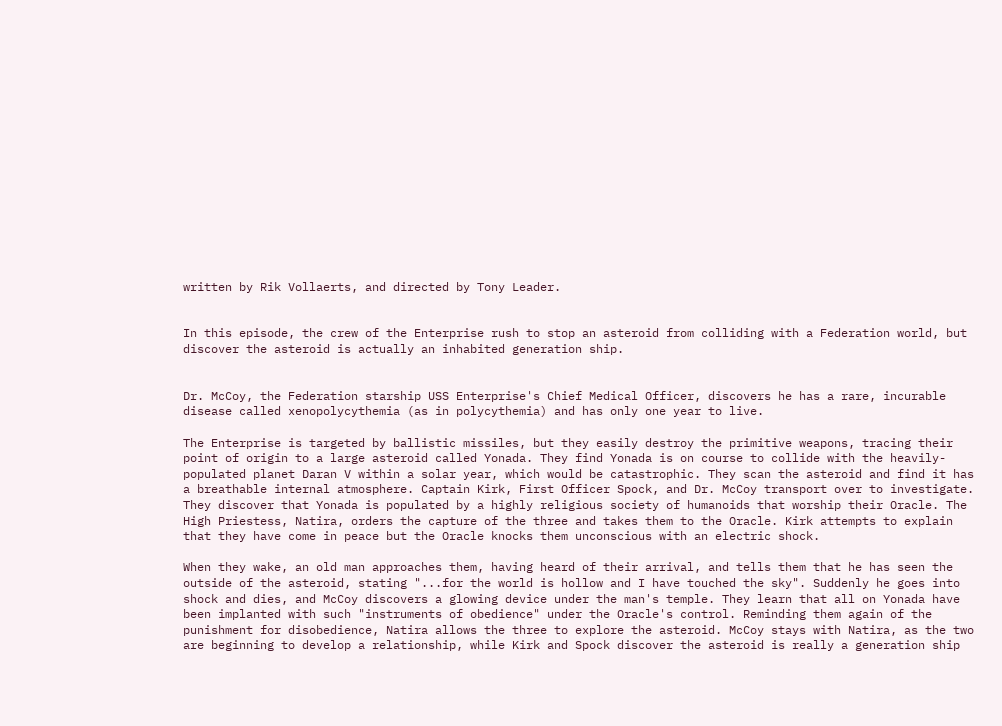written by Rik Vollaerts, and directed by Tony Leader.


In this episode, the crew of the Enterprise rush to stop an asteroid from colliding with a Federation world, but discover the asteroid is actually an inhabited generation ship.


Dr. McCoy, the Federation starship USS Enterprise's Chief Medical Officer, discovers he has a rare, incurable disease called xenopolycythemia (as in polycythemia) and has only one year to live.

The Enterprise is targeted by ballistic missiles, but they easily destroy the primitive weapons, tracing their point of origin to a large asteroid called Yonada. They find Yonada is on course to collide with the heavily-populated planet Daran V within a solar year, which would be catastrophic. They scan the asteroid and find it has a breathable internal atmosphere. Captain Kirk, First Officer Spock, and Dr. McCoy transport over to investigate. They discover that Yonada is populated by a highly religious society of humanoids that worship their Oracle. The High Priestess, Natira, orders the capture of the three and takes them to the Oracle. Kirk attempts to explain that they have come in peace but the Oracle knocks them unconscious with an electric shock.

When they wake, an old man approaches them, having heard of their arrival, and tells them that he has seen the outside of the asteroid, stating "...for the world is hollow and I have touched the sky". Suddenly he goes into shock and dies, and McCoy discovers a glowing device under the man's temple. They learn that all on Yonada have been implanted with such "instruments of obedience" under the Oracle's control. Reminding them again of the punishment for disobedience, Natira allows the three to explore the asteroid. McCoy stays with Natira, as the two are beginning to develop a relationship, while Kirk and Spock discover the asteroid is really a generation ship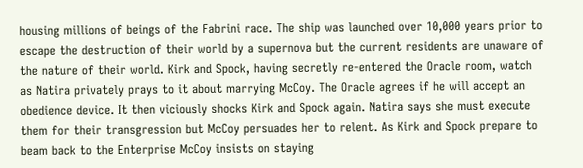housing millions of beings of the Fabrini race. The ship was launched over 10,000 years prior to escape the destruction of their world by a supernova but the current residents are unaware of the nature of their world. Kirk and Spock, having secretly re-entered the Oracle room, watch as Natira privately prays to it about marrying McCoy. The Oracle agrees if he will accept an obedience device. It then viciously shocks Kirk and Spock again. Natira says she must execute them for their transgression but McCoy persuades her to relent. As Kirk and Spock prepare to beam back to the Enterprise McCoy insists on staying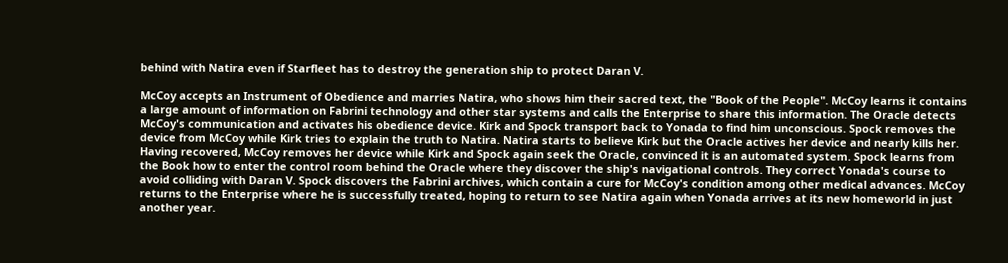behind with Natira even if Starfleet has to destroy the generation ship to protect Daran V.

McCoy accepts an Instrument of Obedience and marries Natira, who shows him their sacred text, the "Book of the People". McCoy learns it contains a large amount of information on Fabrini technology and other star systems and calls the Enterprise to share this information. The Oracle detects McCoy's communication and activates his obedience device. Kirk and Spock transport back to Yonada to find him unconscious. Spock removes the device from McCoy while Kirk tries to explain the truth to Natira. Natira starts to believe Kirk but the Oracle actives her device and nearly kills her. Having recovered, McCoy removes her device while Kirk and Spock again seek the Oracle, convinced it is an automated system. Spock learns from the Book how to enter the control room behind the Oracle where they discover the ship's navigational controls. They correct Yonada's course to avoid colliding with Daran V. Spock discovers the Fabrini archives, which contain a cure for McCoy's condition among other medical advances. McCoy returns to the Enterprise where he is successfully treated, hoping to return to see Natira again when Yonada arrives at its new homeworld in just another year.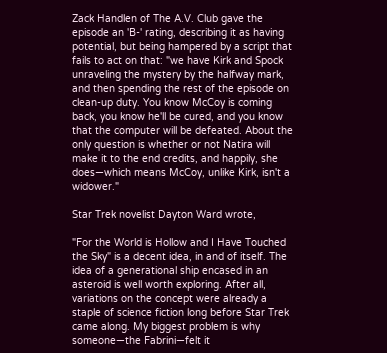Zack Handlen of The A.V. Club gave the episode an 'B-' rating, describing it as having potential, but being hampered by a script that fails to act on that: "we have Kirk and Spock unraveling the mystery by the halfway mark, and then spending the rest of the episode on clean-up duty. You know McCoy is coming back, you know he'll be cured, and you know that the computer will be defeated. About the only question is whether or not Natira will make it to the end credits, and happily, she does—which means McCoy, unlike Kirk, isn't a widower."

Star Trek novelist Dayton Ward wrote,

"For the World is Hollow and I Have Touched the Sky" is a decent idea, in and of itself. The idea of a generational ship encased in an asteroid is well worth exploring. After all, variations on the concept were already a staple of science fiction long before Star Trek came along. My biggest problem is why someone—the Fabrini—felt it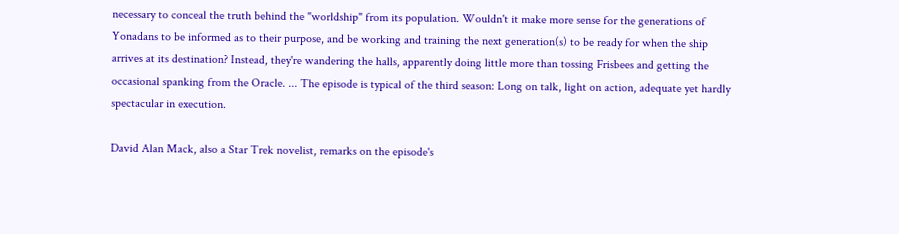necessary to conceal the truth behind the "worldship" from its population. Wouldn't it make more sense for the generations of Yonadans to be informed as to their purpose, and be working and training the next generation(s) to be ready for when the ship arrives at its destination? Instead, they're wandering the halls, apparently doing little more than tossing Frisbees and getting the occasional spanking from the Oracle. ... The episode is typical of the third season: Long on talk, light on action, adequate yet hardly spectacular in execution.

David Alan Mack, also a Star Trek novelist, remarks on the episode's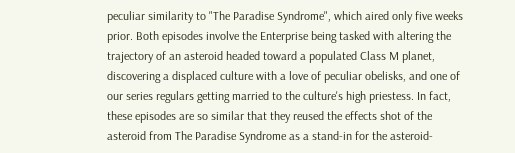peculiar similarity to "The Paradise Syndrome", which aired only five weeks prior. Both episodes involve the Enterprise being tasked with altering the trajectory of an asteroid headed toward a populated Class M planet, discovering a displaced culture with a love of peculiar obelisks, and one of our series regulars getting married to the culture's high priestess. In fact, these episodes are so similar that they reused the effects shot of the asteroid from The Paradise Syndrome as a stand-in for the asteroid-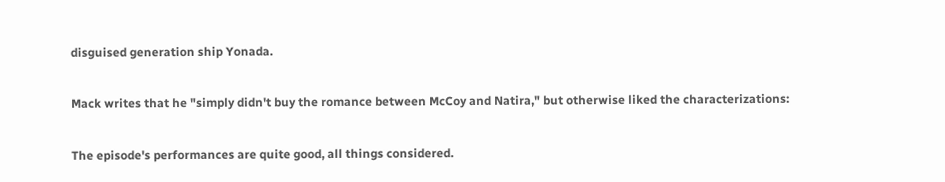disguised generation ship Yonada.

Mack writes that he "simply didn't buy the romance between McCoy and Natira," but otherwise liked the characterizations:

The episode's performances are quite good, all things considered.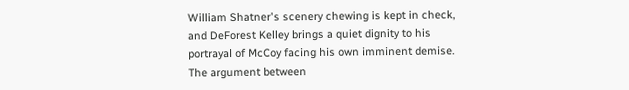William Shatner's scenery chewing is kept in check, and DeForest Kelley brings a quiet dignity to his portrayal of McCoy facing his own imminent demise. The argument between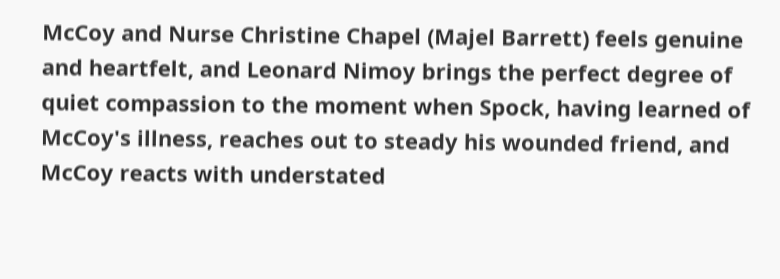McCoy and Nurse Christine Chapel (Majel Barrett) feels genuine and heartfelt, and Leonard Nimoy brings the perfect degree of quiet compassion to the moment when Spock, having learned of McCoy's illness, reaches out to steady his wounded friend, and McCoy reacts with understated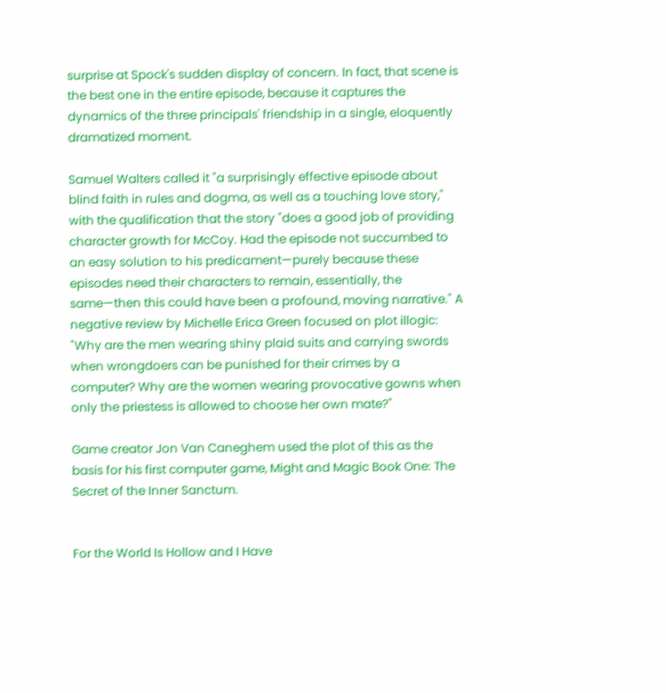surprise at Spock's sudden display of concern. In fact, that scene is the best one in the entire episode, because it captures the dynamics of the three principals' friendship in a single, eloquently dramatized moment.

Samuel Walters called it "a surprisingly effective episode about blind faith in rules and dogma, as well as a touching love story," with the qualification that the story "does a good job of providing character growth for McCoy. Had the episode not succumbed to an easy solution to his predicament—purely because these episodes need their characters to remain, essentially, the same—then this could have been a profound, moving narrative." A negative review by Michelle Erica Green focused on plot illogic: "Why are the men wearing shiny plaid suits and carrying swords when wrongdoers can be punished for their crimes by a computer? Why are the women wearing provocative gowns when only the priestess is allowed to choose her own mate?"

Game creator Jon Van Caneghem used the plot of this as the basis for his first computer game, Might and Magic Book One: The Secret of the Inner Sanctum.


For the World Is Hollow and I Have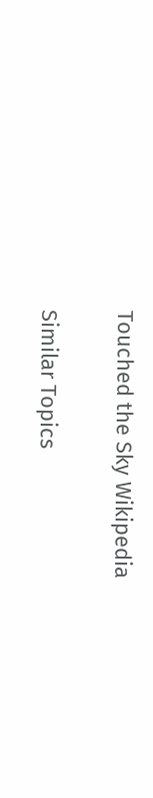Touched the Sky Wikipedia

Similar Topics